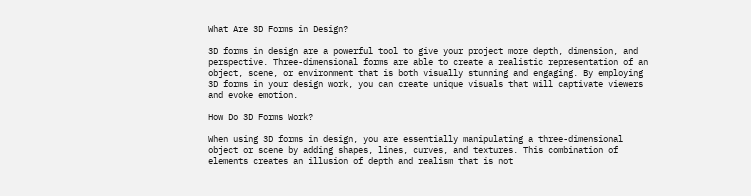What Are 3D Forms in Design?

3D forms in design are a powerful tool to give your project more depth, dimension, and perspective. Three-dimensional forms are able to create a realistic representation of an object, scene, or environment that is both visually stunning and engaging. By employing 3D forms in your design work, you can create unique visuals that will captivate viewers and evoke emotion.

How Do 3D Forms Work?

When using 3D forms in design, you are essentially manipulating a three-dimensional object or scene by adding shapes, lines, curves, and textures. This combination of elements creates an illusion of depth and realism that is not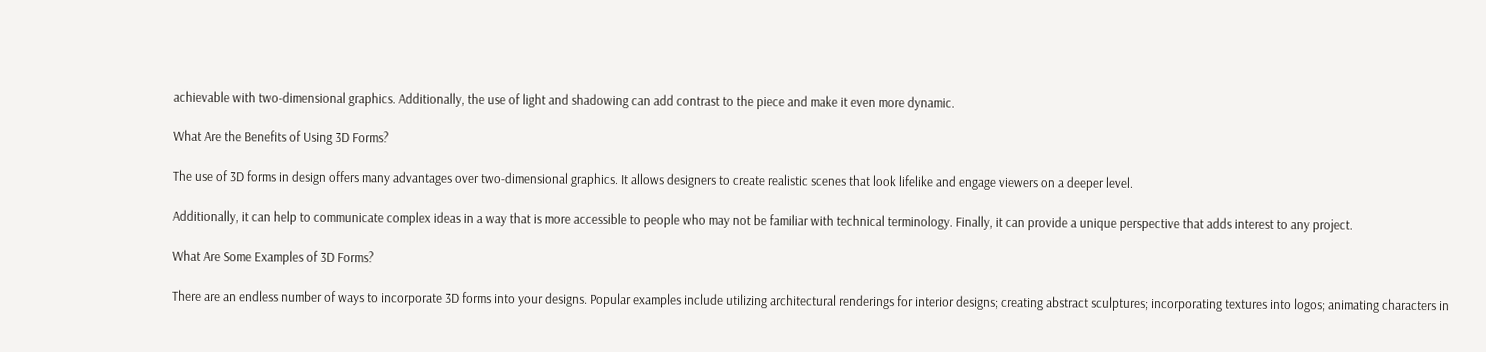achievable with two-dimensional graphics. Additionally, the use of light and shadowing can add contrast to the piece and make it even more dynamic.

What Are the Benefits of Using 3D Forms?

The use of 3D forms in design offers many advantages over two-dimensional graphics. It allows designers to create realistic scenes that look lifelike and engage viewers on a deeper level.

Additionally, it can help to communicate complex ideas in a way that is more accessible to people who may not be familiar with technical terminology. Finally, it can provide a unique perspective that adds interest to any project.

What Are Some Examples of 3D Forms?

There are an endless number of ways to incorporate 3D forms into your designs. Popular examples include utilizing architectural renderings for interior designs; creating abstract sculptures; incorporating textures into logos; animating characters in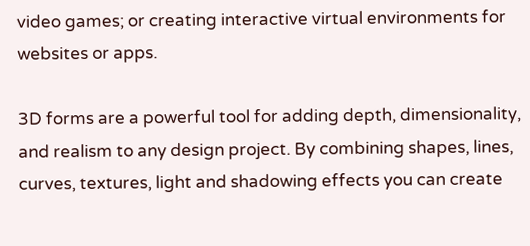video games; or creating interactive virtual environments for websites or apps.

3D forms are a powerful tool for adding depth, dimensionality, and realism to any design project. By combining shapes, lines, curves, textures, light and shadowing effects you can create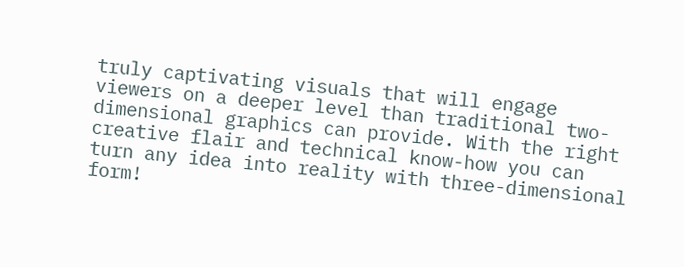truly captivating visuals that will engage viewers on a deeper level than traditional two-dimensional graphics can provide. With the right creative flair and technical know-how you can turn any idea into reality with three-dimensional form!